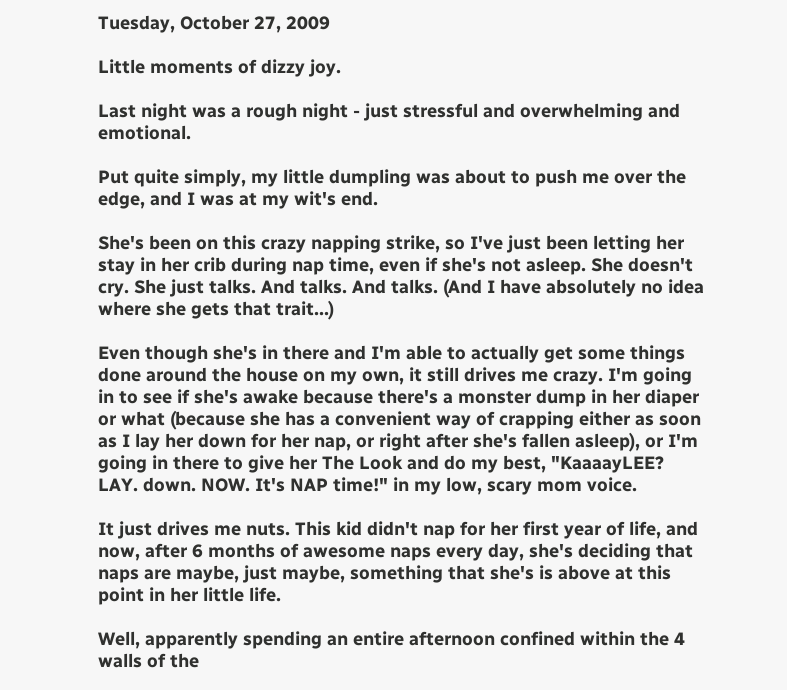Tuesday, October 27, 2009

Little moments of dizzy joy.

Last night was a rough night - just stressful and overwhelming and emotional.

Put quite simply, my little dumpling was about to push me over the edge, and I was at my wit's end.

She's been on this crazy napping strike, so I've just been letting her stay in her crib during nap time, even if she's not asleep. She doesn't cry. She just talks. And talks. And talks. (And I have absolutely no idea where she gets that trait...)

Even though she's in there and I'm able to actually get some things done around the house on my own, it still drives me crazy. I'm going in to see if she's awake because there's a monster dump in her diaper or what (because she has a convenient way of crapping either as soon as I lay her down for her nap, or right after she's fallen asleep), or I'm going in there to give her The Look and do my best, "KaaaayLEE? LAY. down. NOW. It's NAP time!" in my low, scary mom voice.

It just drives me nuts. This kid didn't nap for her first year of life, and now, after 6 months of awesome naps every day, she's deciding that naps are maybe, just maybe, something that she's is above at this point in her little life.

Well, apparently spending an entire afternoon confined within the 4 walls of the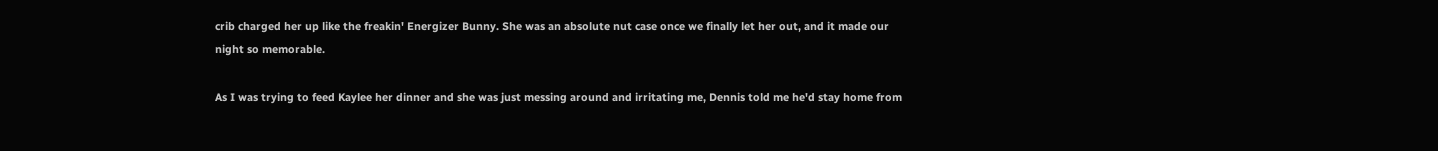crib charged her up like the freakin' Energizer Bunny. She was an absolute nut case once we finally let her out, and it made our night so memorable.

As I was trying to feed Kaylee her dinner and she was just messing around and irritating me, Dennis told me he'd stay home from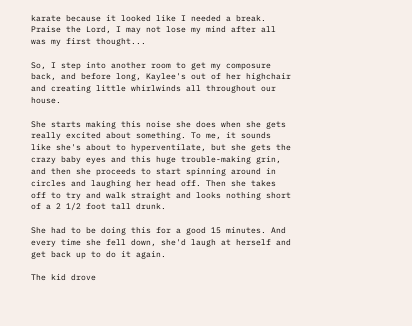karate because it looked like I needed a break. Praise the Lord, I may not lose my mind after all was my first thought...

So, I step into another room to get my composure back, and before long, Kaylee's out of her highchair and creating little whirlwinds all throughout our house.

She starts making this noise she does when she gets really excited about something. To me, it sounds like she's about to hyperventilate, but she gets the crazy baby eyes and this huge trouble-making grin, and then she proceeds to start spinning around in circles and laughing her head off. Then she takes off to try and walk straight and looks nothing short of a 2 1/2 foot tall drunk.

She had to be doing this for a good 15 minutes. And every time she fell down, she'd laugh at herself and get back up to do it again.

The kid drove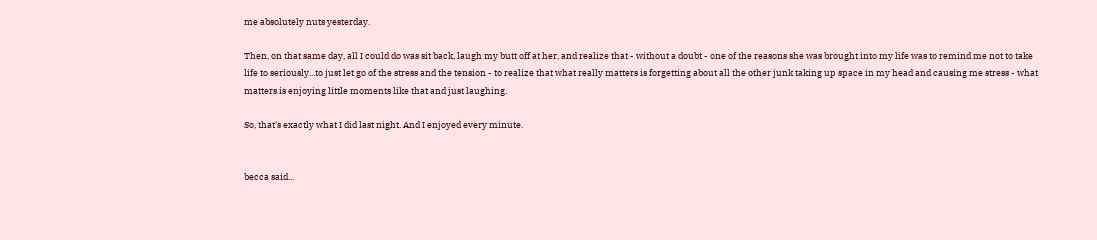me absolutely nuts yesterday.

Then, on that same day, all I could do was sit back, laugh my butt off at her, and realize that - without a doubt - one of the reasons she was brought into my life was to remind me not to take life to seriously...to just let go of the stress and the tension - to realize that what really matters is forgetting about all the other junk taking up space in my head and causing me stress - what matters is enjoying little moments like that and just laughing.

So, that's exactly what I did last night. And I enjoyed every minute.


becca said...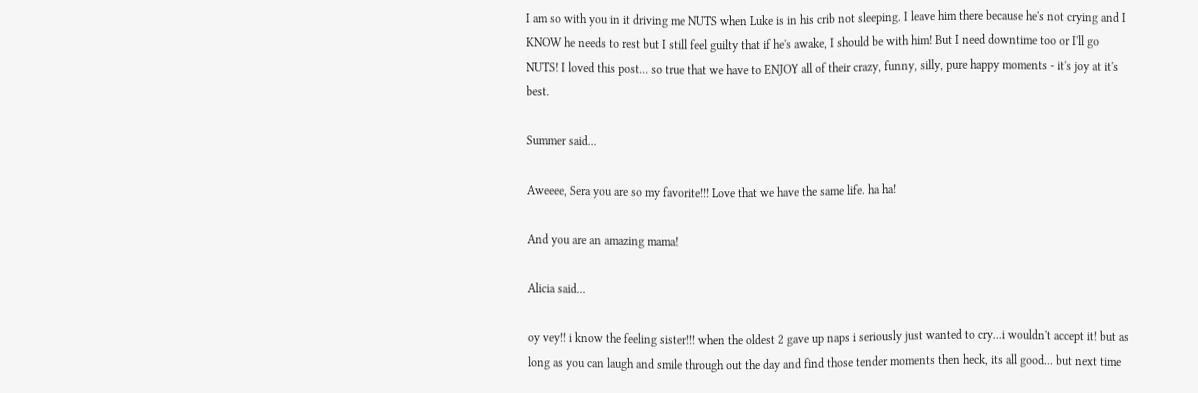I am so with you in it driving me NUTS when Luke is in his crib not sleeping. I leave him there because he's not crying and I KNOW he needs to rest but I still feel guilty that if he's awake, I should be with him! But I need downtime too or I'll go NUTS! I loved this post... so true that we have to ENJOY all of their crazy, funny, silly, pure happy moments - it's joy at it's best.

Summer said...

Aweeee, Sera you are so my favorite!!! Love that we have the same life. ha ha!

And you are an amazing mama!

Alicia said...

oy vey!! i know the feeling sister!!! when the oldest 2 gave up naps i seriously just wanted to cry...i wouldn't accept it! but as long as you can laugh and smile through out the day and find those tender moments then heck, its all good... but next time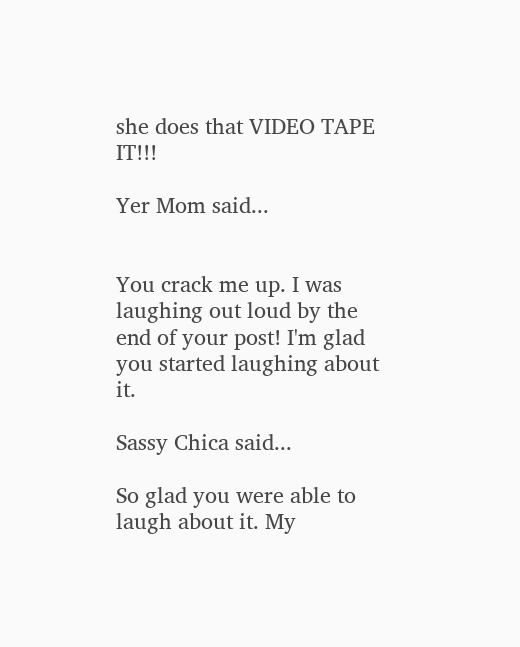she does that VIDEO TAPE IT!!!

Yer Mom said...


You crack me up. I was laughing out loud by the end of your post! I'm glad you started laughing about it.

Sassy Chica said...

So glad you were able to laugh about it. My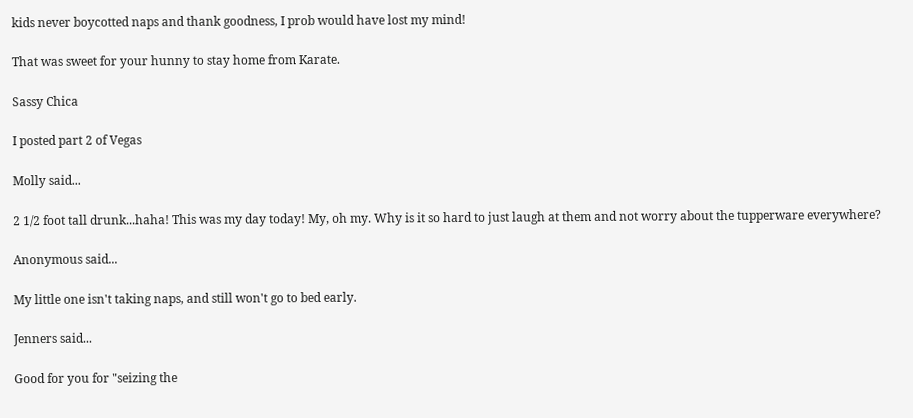kids never boycotted naps and thank goodness, I prob would have lost my mind!

That was sweet for your hunny to stay home from Karate.

Sassy Chica

I posted part 2 of Vegas

Molly said...

2 1/2 foot tall drunk...haha! This was my day today! My, oh my. Why is it so hard to just laugh at them and not worry about the tupperware everywhere?

Anonymous said...

My little one isn't taking naps, and still won't go to bed early.

Jenners said...

Good for you for "seizing the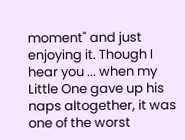moment" and just enjoying it. Though I hear you ... when my Little One gave up his naps altogether, it was one of the worst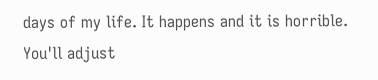days of my life. It happens and it is horrible. You'll adjust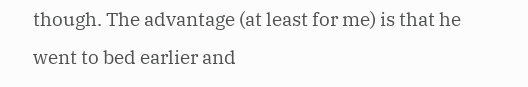though. The advantage (at least for me) is that he went to bed earlier and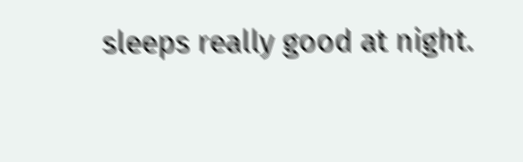sleeps really good at night.